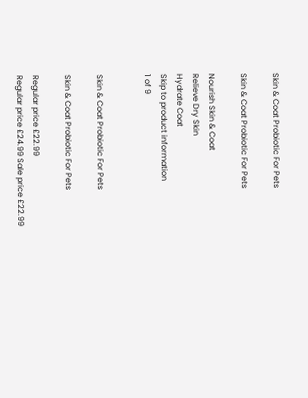Skin & Coat Probiotic For Pets

Skin & Coat Probiotic For Pets

Nourish Skin & Coat
Relieve Dry Skin
Hydrate Coat
Skip to product information
1 of 9


Skin & Coat Probiotic For Pets

Skin & Coat Probiotic For Pets

Regular price £22.99
Regular price £24.99 Sale price £22.99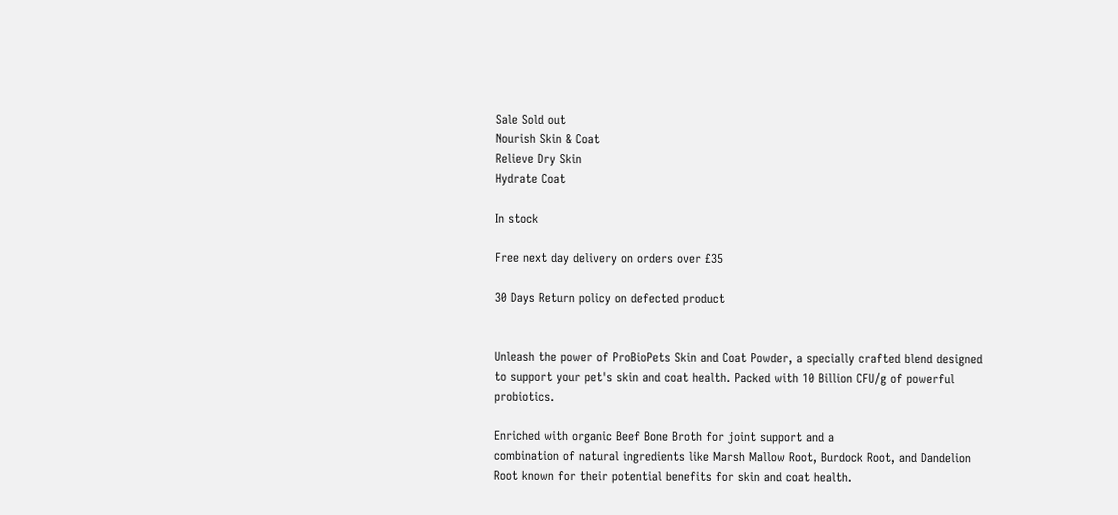Sale Sold out
Nourish Skin & Coat
Relieve Dry Skin
Hydrate Coat

In stock

Free next day delivery on orders over £35

30 Days Return policy on defected product


Unleash the power of ProBioPets Skin and Coat Powder, a specially crafted blend designed to support your pet's skin and coat health. Packed with 10 Billion CFU/g of powerful probiotics.

Enriched with organic Beef Bone Broth for joint support and a
combination of natural ingredients like Marsh Mallow Root, Burdock Root, and Dandelion Root known for their potential benefits for skin and coat health.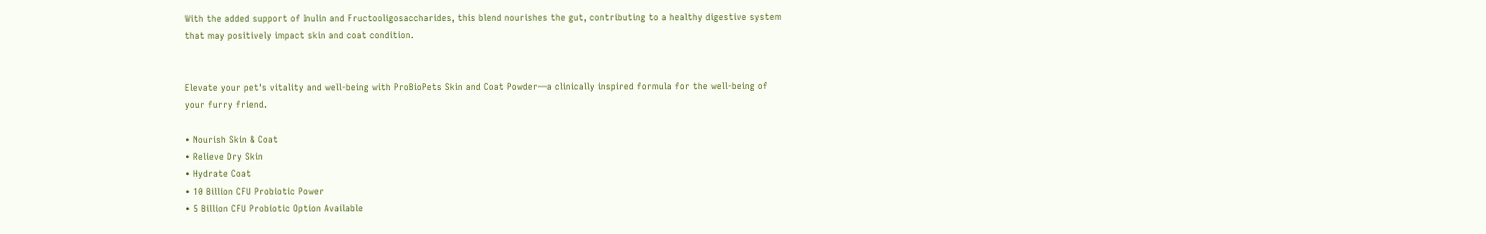With the added support of Inulin and Fructooligosaccharides, this blend nourishes the gut, contributing to a healthy digestive system that may positively impact skin and coat condition.


Elevate your pet's vitality and well-being with ProBioPets Skin and Coat Powder—a clinically inspired formula for the well-being of your furry friend.

• Nourish Skin & Coat
• Relieve Dry Skin
• Hydrate Coat
• 10 Billion CFU Probiotic Power
• 5 Billion CFU Probiotic Option Available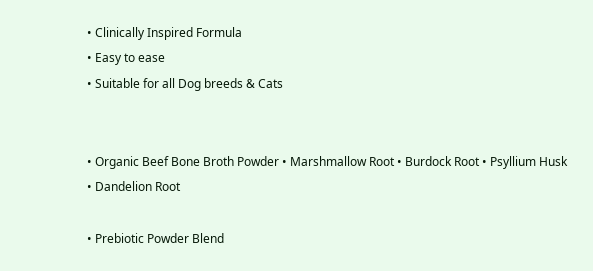• Clinically Inspired Formula
• Easy to ease
• Suitable for all Dog breeds & Cats


• Organic Beef Bone Broth Powder • Marshmallow Root • Burdock Root • Psyllium Husk • Dandelion Root

• Prebiotic Powder Blend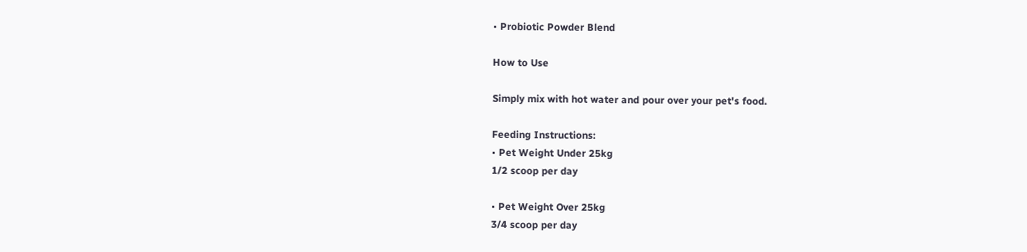• Probiotic Powder Blend

How to Use

Simply mix with hot water and pour over your pet's food.

Feeding Instructions:
• Pet Weight Under 25kg
1/2 scoop per day

• Pet Weight Over 25kg
3/4 scoop per day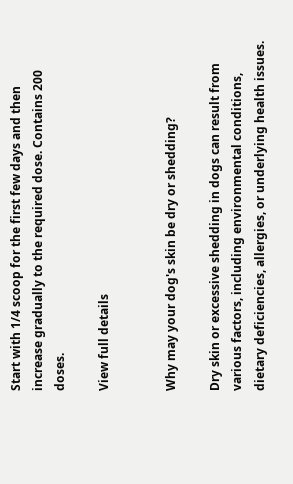Start with 1/4 scoop for the first few days and then increase gradually to the required dose. Contains 200 doses.

View full details


Why may your dog's skin be dry or shedding?

Dry skin or excessive shedding in dogs can result from various factors, including environmental conditions, dietary deficiencies, allergies, or underlying health issues.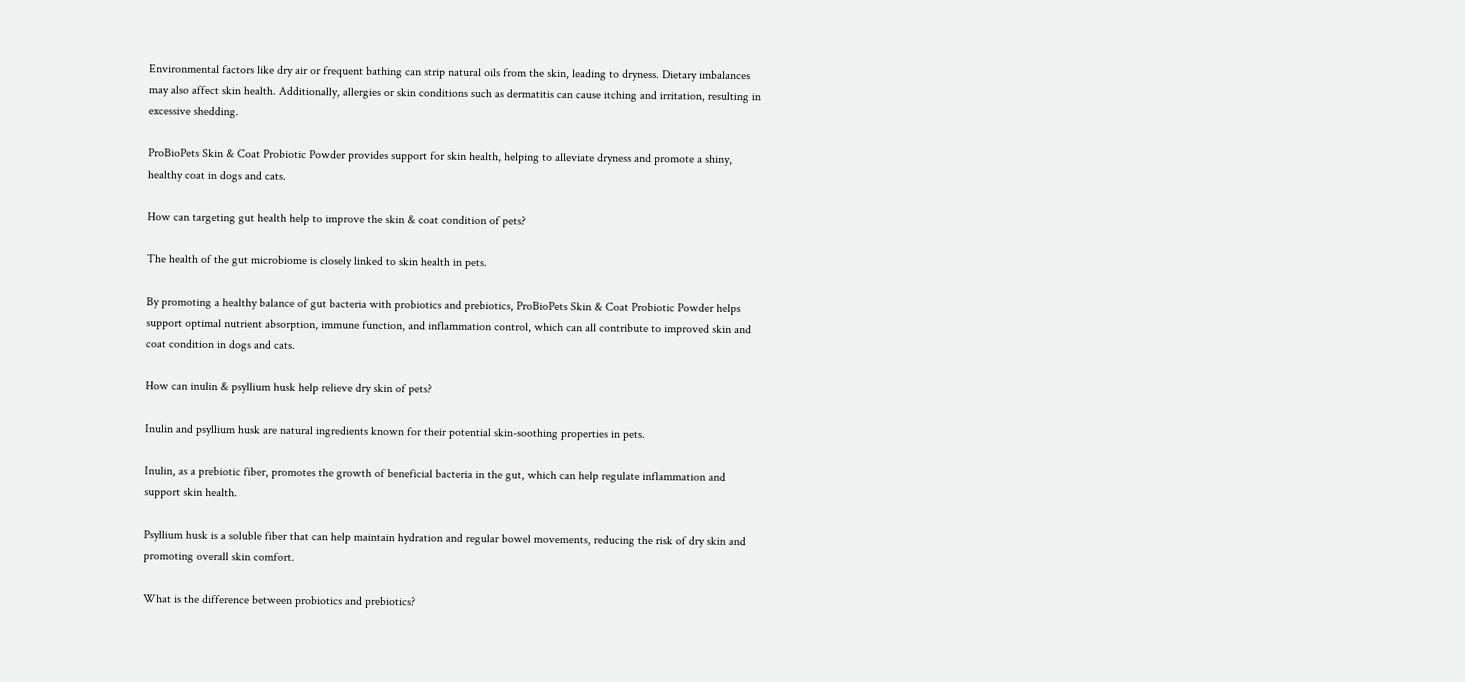Environmental factors like dry air or frequent bathing can strip natural oils from the skin, leading to dryness. Dietary imbalances may also affect skin health. Additionally, allergies or skin conditions such as dermatitis can cause itching and irritation, resulting in excessive shedding.

ProBioPets Skin & Coat Probiotic Powder provides support for skin health, helping to alleviate dryness and promote a shiny, healthy coat in dogs and cats.

How can targeting gut health help to improve the skin & coat condition of pets?

The health of the gut microbiome is closely linked to skin health in pets.

By promoting a healthy balance of gut bacteria with probiotics and prebiotics, ProBioPets Skin & Coat Probiotic Powder helps support optimal nutrient absorption, immune function, and inflammation control, which can all contribute to improved skin and coat condition in dogs and cats.

How can inulin & psyllium husk help relieve dry skin of pets?

Inulin and psyllium husk are natural ingredients known for their potential skin-soothing properties in pets.

Inulin, as a prebiotic fiber, promotes the growth of beneficial bacteria in the gut, which can help regulate inflammation and support skin health.

Psyllium husk is a soluble fiber that can help maintain hydration and regular bowel movements, reducing the risk of dry skin and promoting overall skin comfort.

What is the difference between probiotics and prebiotics?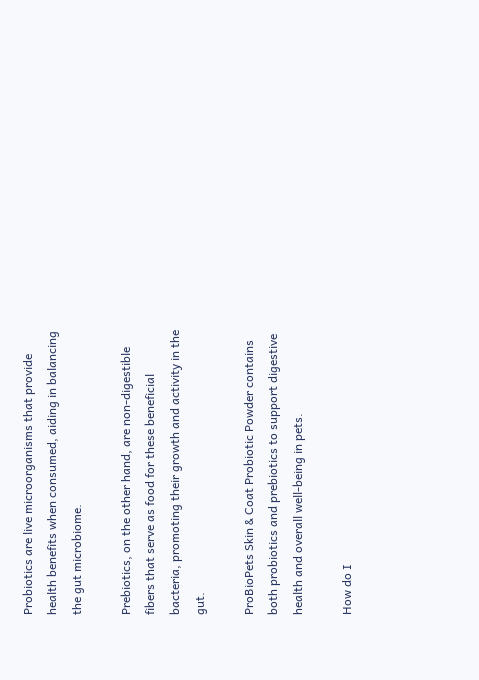Probiotics are live microorganisms that provide health benefits when consumed, aiding in balancing the gut microbiome.

Prebiotics, on the other hand, are non-digestible fibers that serve as food for these beneficial bacteria, promoting their growth and activity in the gut.

ProBioPets Skin & Coat Probiotic Powder contains both probiotics and prebiotics to support digestive health and overall well-being in pets.

How do I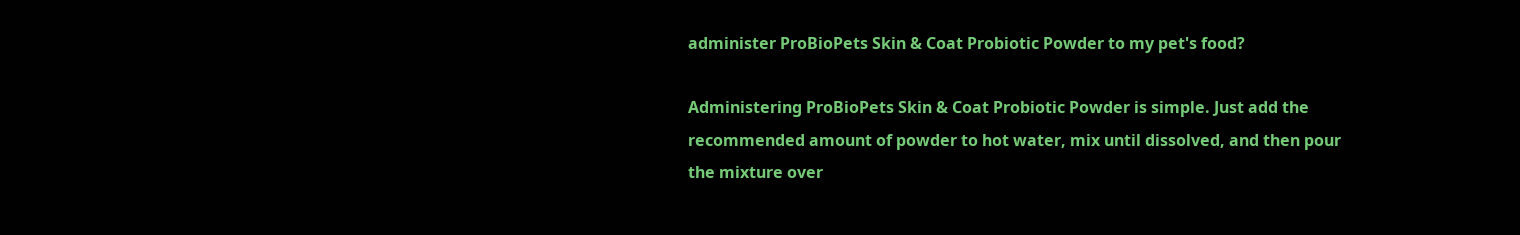administer ProBioPets Skin & Coat Probiotic Powder to my pet's food?

Administering ProBioPets Skin & Coat Probiotic Powder is simple. Just add the recommended amount of powder to hot water, mix until dissolved, and then pour the mixture over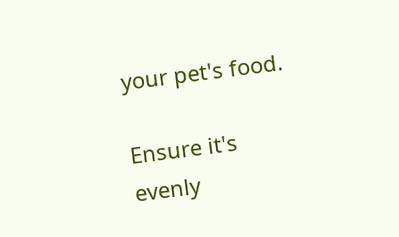your pet's food.

Ensure it's evenly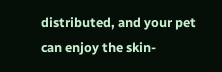distributed, and your pet can enjoy the skin-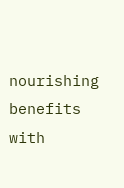nourishing benefits with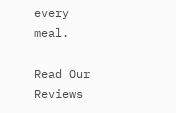every meal.

Read Our Reviews